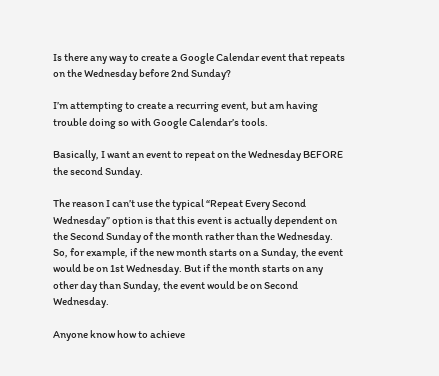Is there any way to create a Google Calendar event that repeats on the Wednesday before 2nd Sunday?

I’m attempting to create a recurring event, but am having trouble doing so with Google Calendar’s tools.

Basically, I want an event to repeat on the Wednesday BEFORE the second Sunday.

The reason I can’t use the typical “Repeat Every Second Wednesday” option is that this event is actually dependent on the Second Sunday of the month rather than the Wednesday. So, for example, if the new month starts on a Sunday, the event would be on 1st Wednesday. But if the month starts on any other day than Sunday, the event would be on Second Wednesday.

Anyone know how to achieve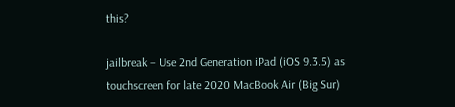this?

jailbreak – Use 2nd Generation iPad (iOS 9.3.5) as touchscreen for late 2020 MacBook Air (Big Sur)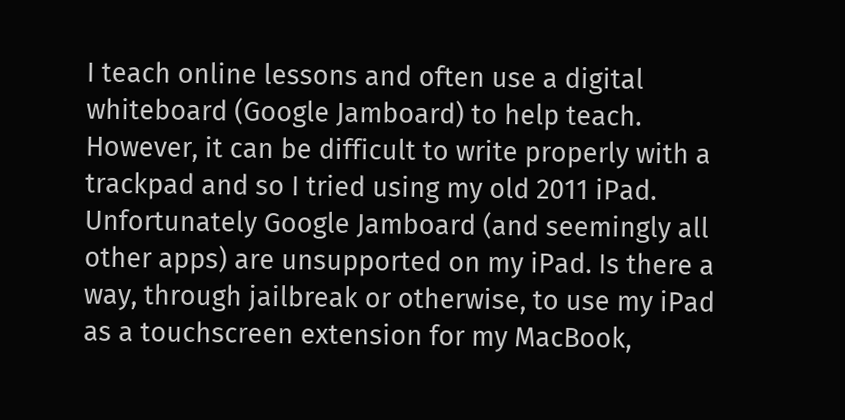I teach online lessons and often use a digital whiteboard (Google Jamboard) to help teach. However, it can be difficult to write properly with a trackpad and so I tried using my old 2011 iPad. Unfortunately Google Jamboard (and seemingly all other apps) are unsupported on my iPad. Is there a way, through jailbreak or otherwise, to use my iPad as a touchscreen extension for my MacBook,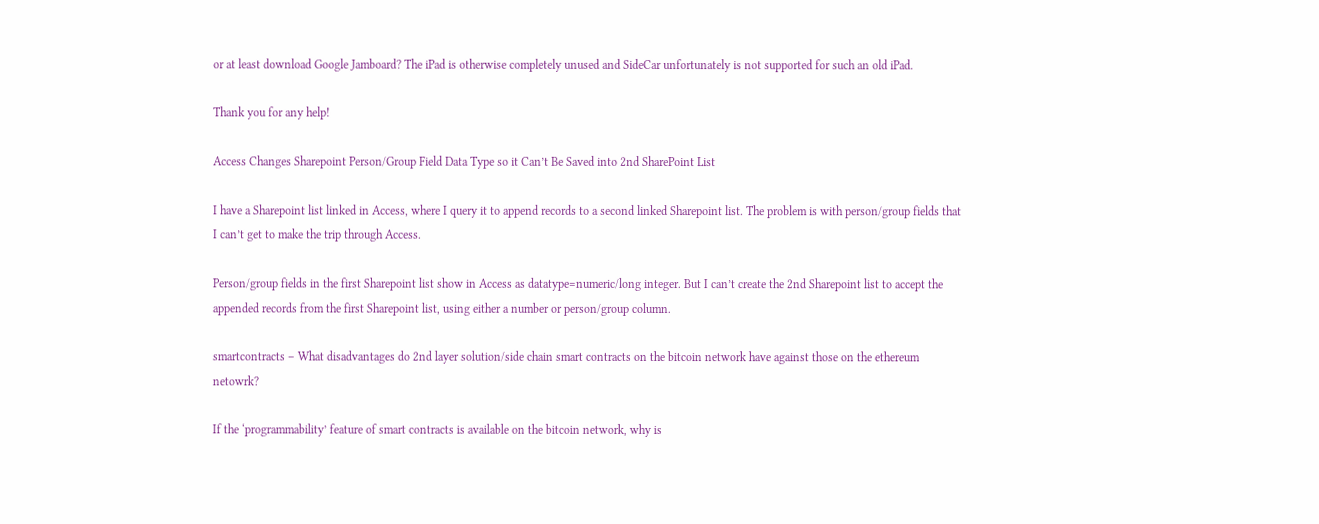or at least download Google Jamboard? The iPad is otherwise completely unused and SideCar unfortunately is not supported for such an old iPad.

Thank you for any help!

Access Changes Sharepoint Person/Group Field Data Type so it Can’t Be Saved into 2nd SharePoint List

I have a Sharepoint list linked in Access, where I query it to append records to a second linked Sharepoint list. The problem is with person/group fields that I can’t get to make the trip through Access.

Person/group fields in the first Sharepoint list show in Access as datatype=numeric/long integer. But I can’t create the 2nd Sharepoint list to accept the appended records from the first Sharepoint list, using either a number or person/group column.

smartcontracts – What disadvantages do 2nd layer solution/side chain smart contracts on the bitcoin network have against those on the ethereum netowrk?

If the ‘programmability’ feature of smart contracts is available on the bitcoin network, why is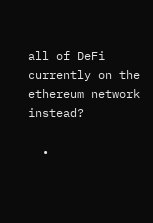all of DeFi currently on the ethereum network instead?

  •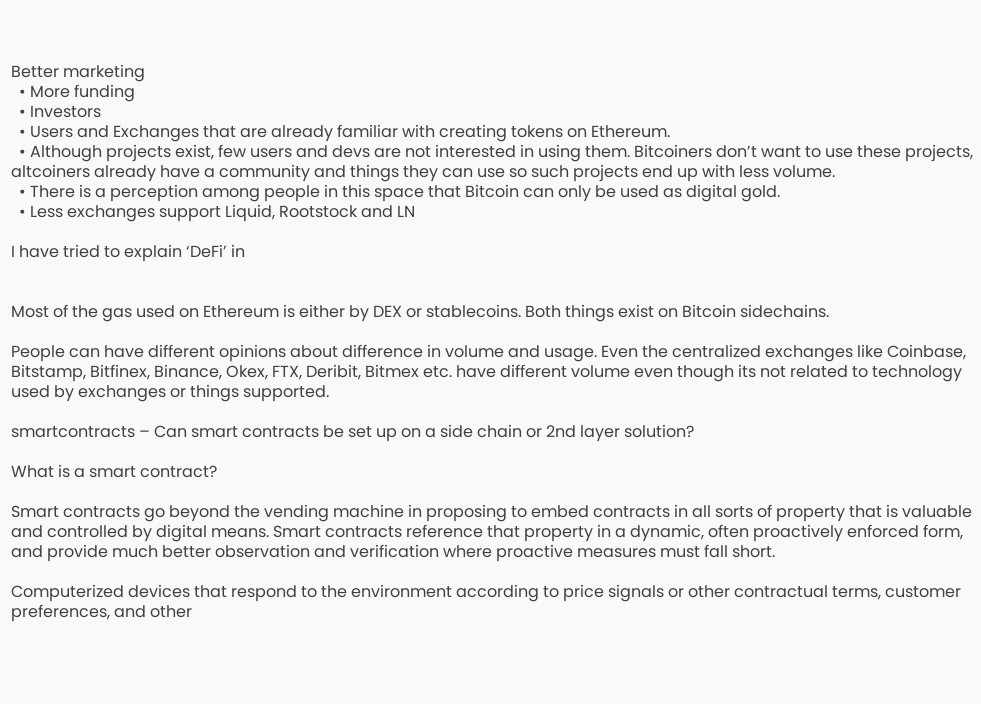Better marketing
  • More funding
  • Investors
  • Users and Exchanges that are already familiar with creating tokens on Ethereum.
  • Although projects exist, few users and devs are not interested in using them. Bitcoiners don’t want to use these projects, altcoiners already have a community and things they can use so such projects end up with less volume.
  • There is a perception among people in this space that Bitcoin can only be used as digital gold.
  • Less exchanges support Liquid, Rootstock and LN

I have tried to explain ‘DeFi’ in


Most of the gas used on Ethereum is either by DEX or stablecoins. Both things exist on Bitcoin sidechains.

People can have different opinions about difference in volume and usage. Even the centralized exchanges like Coinbase, Bitstamp, Bitfinex, Binance, Okex, FTX, Deribit, Bitmex etc. have different volume even though its not related to technology used by exchanges or things supported.

smartcontracts – Can smart contracts be set up on a side chain or 2nd layer solution?

What is a smart contract?

Smart contracts go beyond the vending machine in proposing to embed contracts in all sorts of property that is valuable and controlled by digital means. Smart contracts reference that property in a dynamic, often proactively enforced form, and provide much better observation and verification where proactive measures must fall short.

Computerized devices that respond to the environment according to price signals or other contractual terms, customer preferences, and other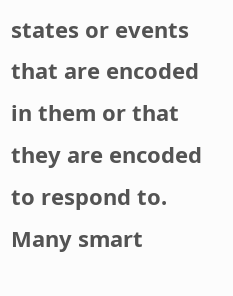states or events that are encoded in them or that they are encoded to respond to. Many smart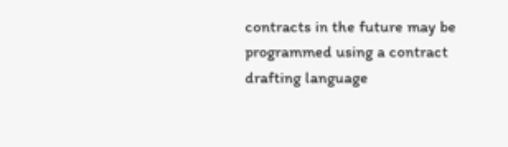contracts in the future may be programmed using a contract drafting language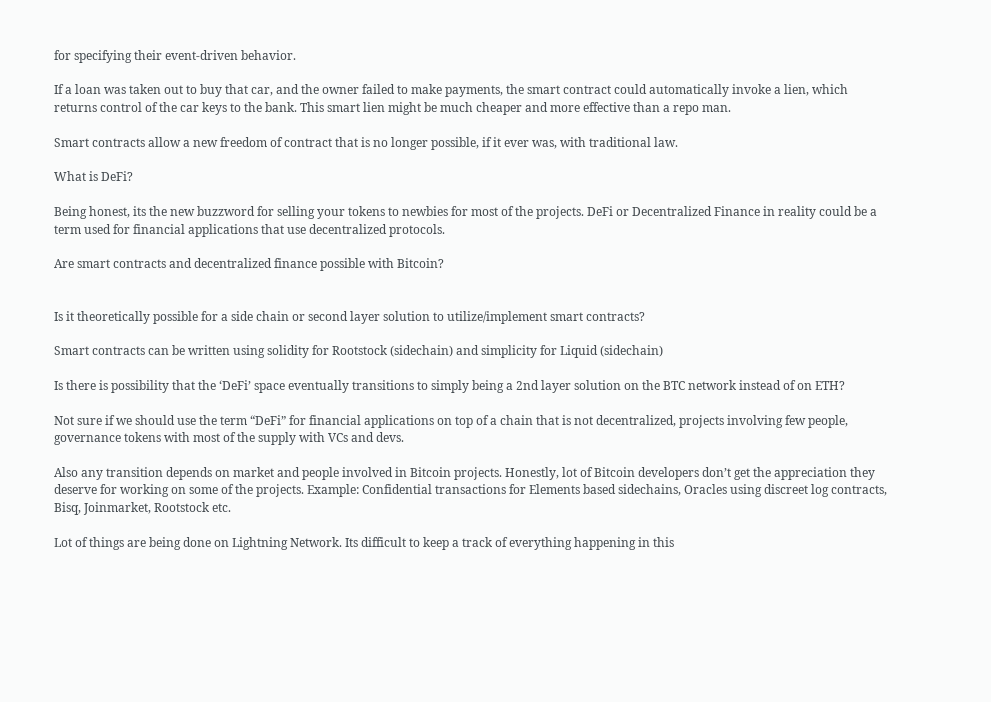for specifying their event-driven behavior.

If a loan was taken out to buy that car, and the owner failed to make payments, the smart contract could automatically invoke a lien, which returns control of the car keys to the bank. This smart lien might be much cheaper and more effective than a repo man.

Smart contracts allow a new freedom of contract that is no longer possible, if it ever was, with traditional law.

What is DeFi?

Being honest, its the new buzzword for selling your tokens to newbies for most of the projects. DeFi or Decentralized Finance in reality could be a term used for financial applications that use decentralized protocols.

Are smart contracts and decentralized finance possible with Bitcoin?


Is it theoretically possible for a side chain or second layer solution to utilize/implement smart contracts?

Smart contracts can be written using solidity for Rootstock (sidechain) and simplicity for Liquid (sidechain)

Is there is possibility that the ‘DeFi’ space eventually transitions to simply being a 2nd layer solution on the BTC network instead of on ETH?

Not sure if we should use the term “DeFi” for financial applications on top of a chain that is not decentralized, projects involving few people, governance tokens with most of the supply with VCs and devs.

Also any transition depends on market and people involved in Bitcoin projects. Honestly, lot of Bitcoin developers don’t get the appreciation they deserve for working on some of the projects. Example: Confidential transactions for Elements based sidechains, Oracles using discreet log contracts, Bisq, Joinmarket, Rootstock etc.

Lot of things are being done on Lightning Network. Its difficult to keep a track of everything happening in this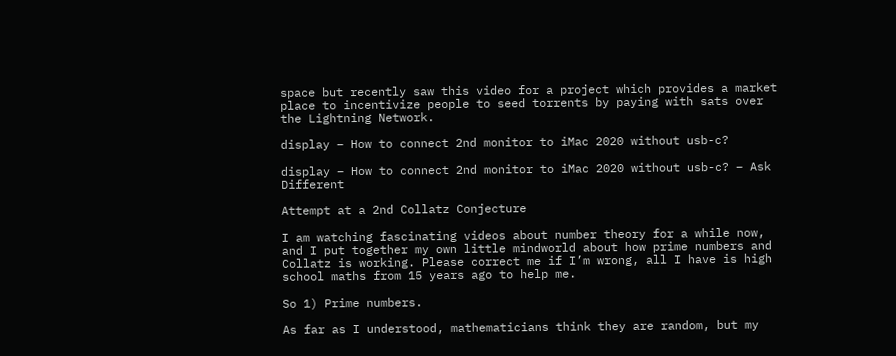space but recently saw this video for a project which provides a market place to incentivize people to seed torrents by paying with sats over the Lightning Network.

display – How to connect 2nd monitor to iMac 2020 without usb-c?

display – How to connect 2nd monitor to iMac 2020 without usb-c? – Ask Different

Attempt at a 2nd Collatz Conjecture

I am watching fascinating videos about number theory for a while now, and I put together my own little mindworld about how prime numbers and Collatz is working. Please correct me if I’m wrong, all I have is high school maths from 15 years ago to help me.

So 1) Prime numbers.

As far as I understood, mathematicians think they are random, but my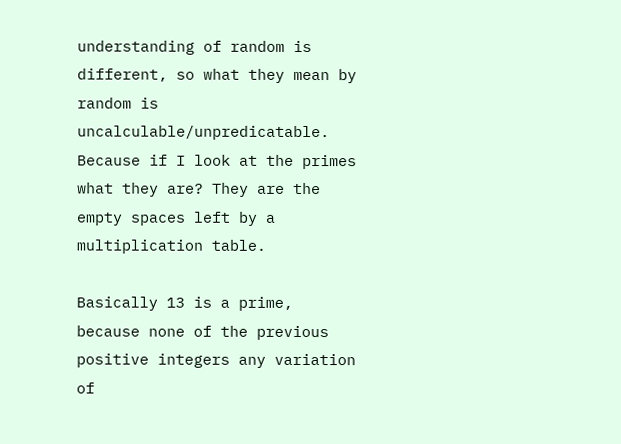understanding of random is different, so what they mean by random is uncalculable/unpredicatable. Because if I look at the primes what they are? They are the empty spaces left by a multiplication table.

Basically 13 is a prime, because none of the previous positive integers any variation of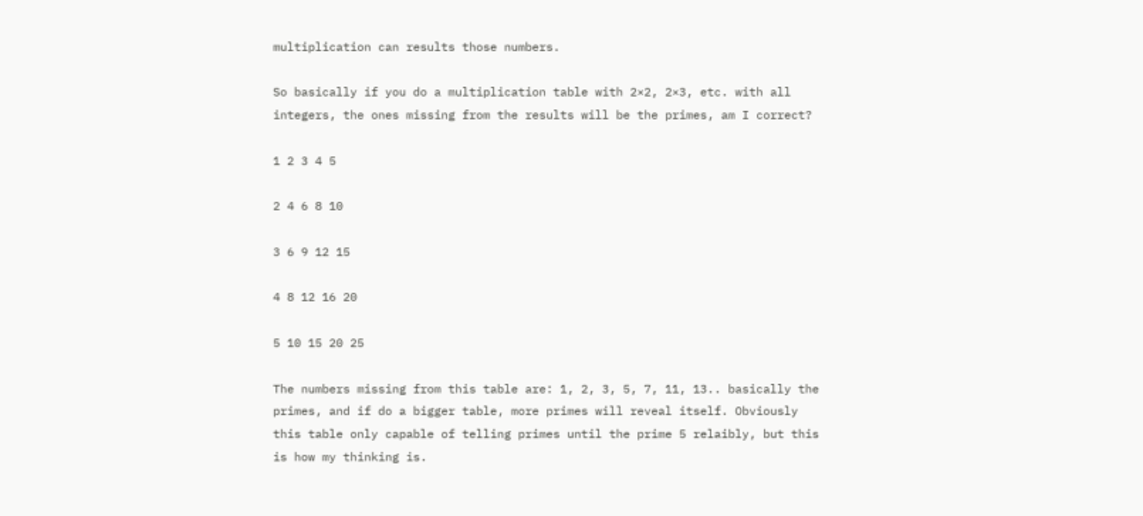multiplication can results those numbers.

So basically if you do a multiplication table with 2×2, 2×3, etc. with all integers, the ones missing from the results will be the primes, am I correct?

1 2 3 4 5

2 4 6 8 10

3 6 9 12 15

4 8 12 16 20

5 10 15 20 25

The numbers missing from this table are: 1, 2, 3, 5, 7, 11, 13.. basically the primes, and if do a bigger table, more primes will reveal itself. Obviously this table only capable of telling primes until the prime 5 relaibly, but this is how my thinking is.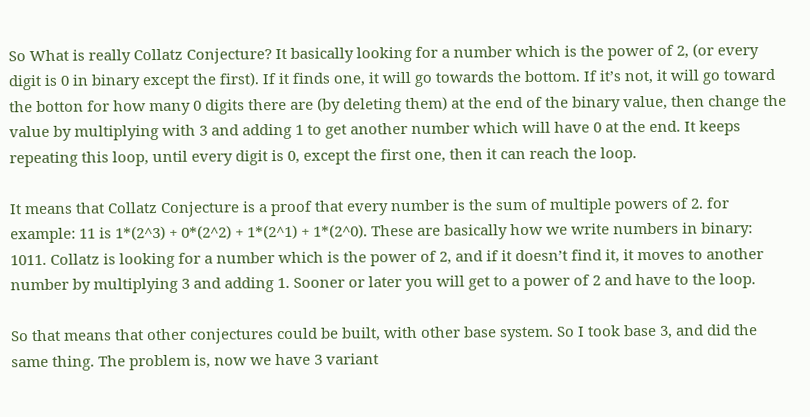So What is really Collatz Conjecture? It basically looking for a number which is the power of 2, (or every digit is 0 in binary except the first). If it finds one, it will go towards the bottom. If it’s not, it will go toward the botton for how many 0 digits there are (by deleting them) at the end of the binary value, then change the value by multiplying with 3 and adding 1 to get another number which will have 0 at the end. It keeps repeating this loop, until every digit is 0, except the first one, then it can reach the loop.

It means that Collatz Conjecture is a proof that every number is the sum of multiple powers of 2. for example: 11 is 1*(2^3) + 0*(2^2) + 1*(2^1) + 1*(2^0). These are basically how we write numbers in binary: 1011. Collatz is looking for a number which is the power of 2, and if it doesn’t find it, it moves to another number by multiplying 3 and adding 1. Sooner or later you will get to a power of 2 and have to the loop.

So that means that other conjectures could be built, with other base system. So I took base 3, and did the same thing. The problem is, now we have 3 variant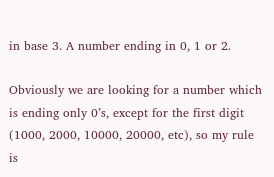in base 3. A number ending in 0, 1 or 2.

Obviously we are looking for a number which is ending only 0’s, except for the first digit (1000, 2000, 10000, 20000, etc), so my rule is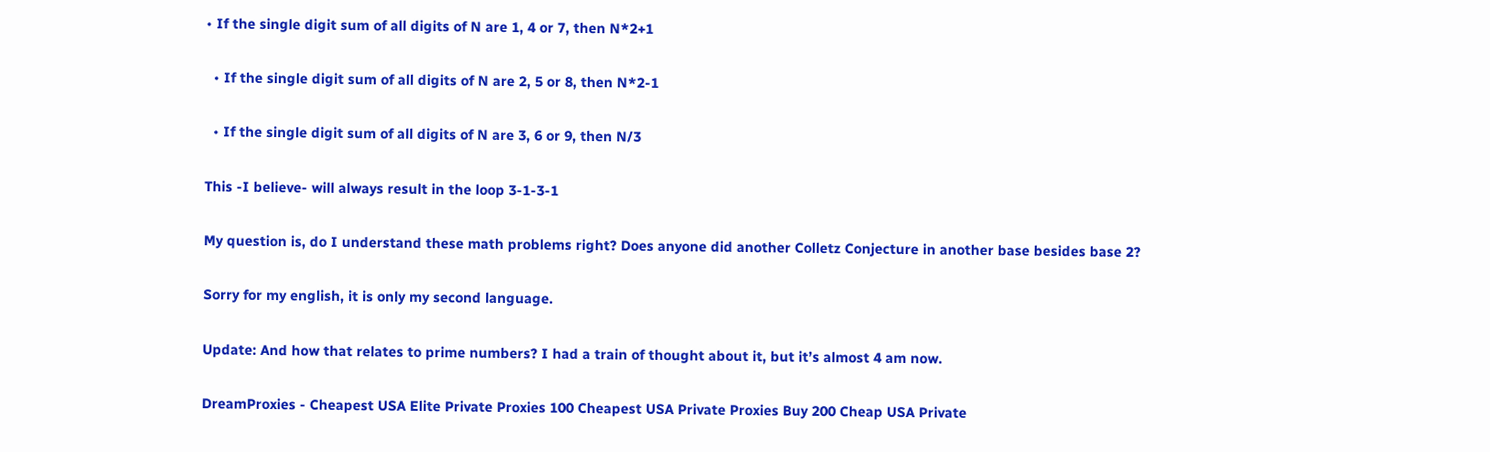• If the single digit sum of all digits of N are 1, 4 or 7, then N*2+1

  • If the single digit sum of all digits of N are 2, 5 or 8, then N*2-1

  • If the single digit sum of all digits of N are 3, 6 or 9, then N/3

This -I believe- will always result in the loop 3-1-3-1

My question is, do I understand these math problems right? Does anyone did another Colletz Conjecture in another base besides base 2?

Sorry for my english, it is only my second language.

Update: And how that relates to prime numbers? I had a train of thought about it, but it’s almost 4 am now.

DreamProxies - Cheapest USA Elite Private Proxies 100 Cheapest USA Private Proxies Buy 200 Cheap USA Private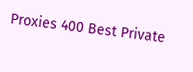Proxies 400 Best Private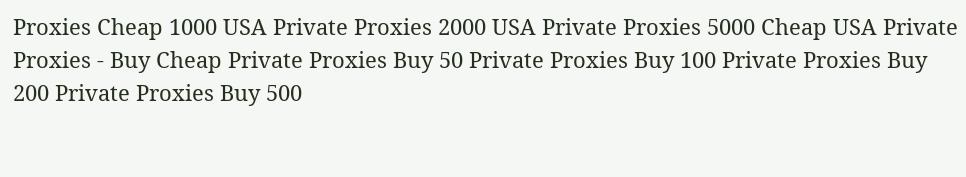Proxies Cheap 1000 USA Private Proxies 2000 USA Private Proxies 5000 Cheap USA Private Proxies - Buy Cheap Private Proxies Buy 50 Private Proxies Buy 100 Private Proxies Buy 200 Private Proxies Buy 500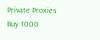Private Proxies Buy 1000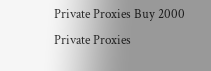Private Proxies Buy 2000 Private Proxies